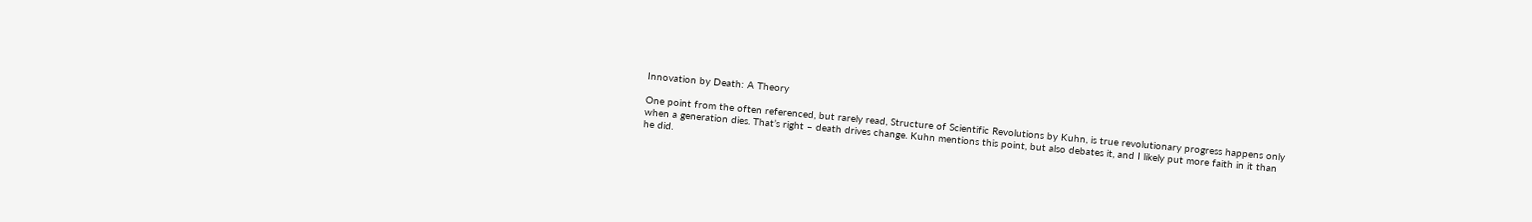Innovation by Death: A Theory

One point from the often referenced, but rarely read, Structure of Scientific Revolutions by Kuhn, is true revolutionary progress happens only when a generation dies. That’s right – death drives change. Kuhn mentions this point, but also debates it, and I likely put more faith in it than he did.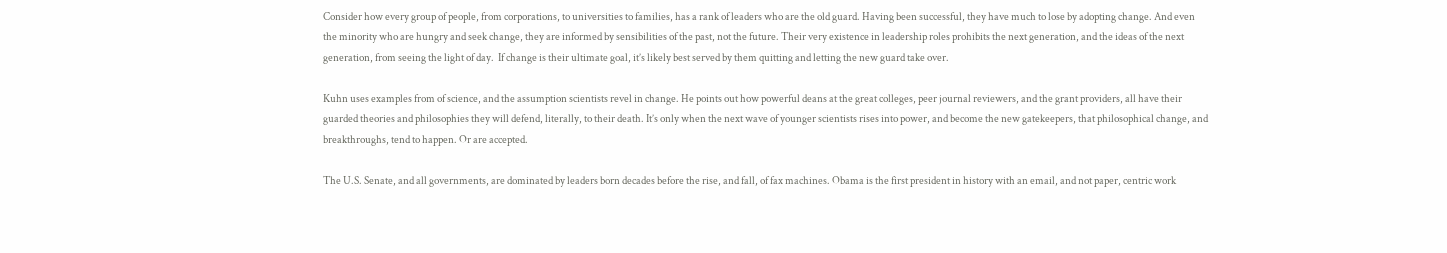Consider how every group of people, from corporations, to universities to families, has a rank of leaders who are the old guard. Having been successful, they have much to lose by adopting change. And even the minority who are hungry and seek change, they are informed by sensibilities of the past, not the future. Their very existence in leadership roles prohibits the next generation, and the ideas of the next generation, from seeing the light of day.  If change is their ultimate goal, it’s likely best served by them quitting and letting the new guard take over.

Kuhn uses examples from of science, and the assumption scientists revel in change. He points out how powerful deans at the great colleges, peer journal reviewers, and the grant providers, all have their guarded theories and philosophies they will defend, literally, to their death. It’s only when the next wave of younger scientists rises into power, and become the new gatekeepers, that philosophical change, and breakthroughs, tend to happen. Or are accepted.

The U.S. Senate, and all governments, are dominated by leaders born decades before the rise, and fall, of fax machines. Obama is the first president in history with an email, and not paper, centric work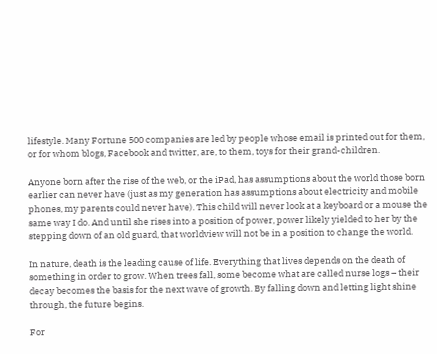lifestyle. Many Fortune 500 companies are led by people whose email is printed out for them, or for whom blogs, Facebook and twitter, are, to them, toys for their grand-children.

Anyone born after the rise of the web, or the iPad, has assumptions about the world those born earlier can never have (just as my generation has assumptions about electricity and mobile phones, my parents could never have). This child will never look at a keyboard or a mouse the same way I do. And until she rises into a position of power, power likely yielded to her by the stepping down of an old guard, that worldview will not be in a position to change the world.

In nature, death is the leading cause of life. Everything that lives depends on the death of something in order to grow. When trees fall, some become what are called nurse logs – their decay becomes the basis for the next wave of growth. By falling down and letting light shine through, the future begins.

For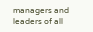managers and leaders of all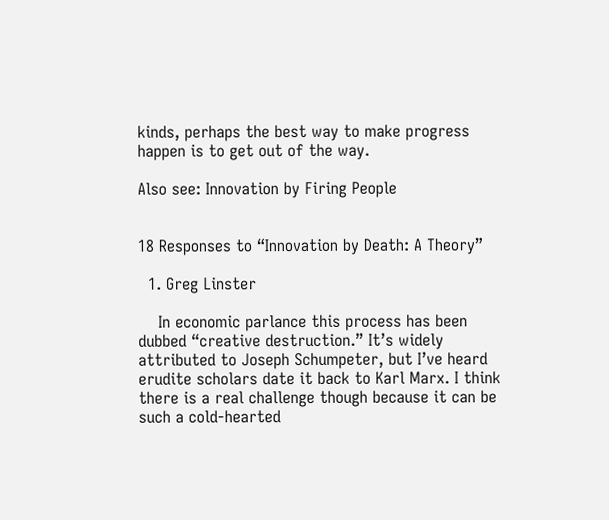kinds, perhaps the best way to make progress happen is to get out of the way.

Also see: Innovation by Firing People


18 Responses to “Innovation by Death: A Theory”

  1. Greg Linster

    In economic parlance this process has been dubbed “creative destruction.” It’s widely attributed to Joseph Schumpeter, but I’ve heard erudite scholars date it back to Karl Marx. I think there is a real challenge though because it can be such a cold-hearted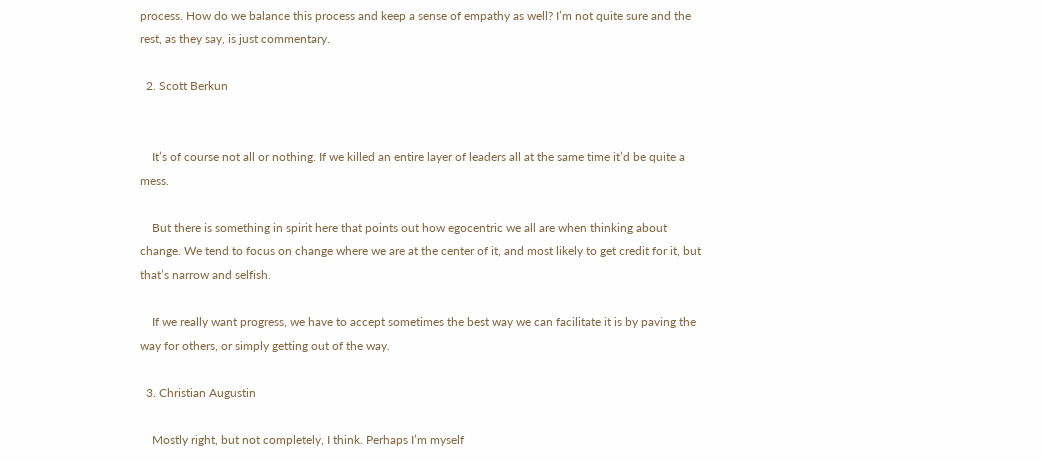process. How do we balance this process and keep a sense of empathy as well? I’m not quite sure and the rest, as they say, is just commentary.

  2. Scott Berkun


    It’s of course not all or nothing. If we killed an entire layer of leaders all at the same time it’d be quite a mess.

    But there is something in spirit here that points out how egocentric we all are when thinking about change. We tend to focus on change where we are at the center of it, and most likely to get credit for it, but that’s narrow and selfish.

    If we really want progress, we have to accept sometimes the best way we can facilitate it is by paving the way for others, or simply getting out of the way.

  3. Christian Augustin

    Mostly right, but not completely, I think. Perhaps I’m myself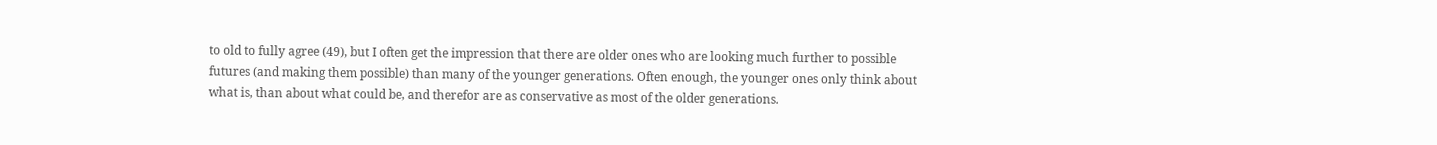to old to fully agree (49), but I often get the impression that there are older ones who are looking much further to possible futures (and making them possible) than many of the younger generations. Often enough, the younger ones only think about what is, than about what could be, and therefor are as conservative as most of the older generations.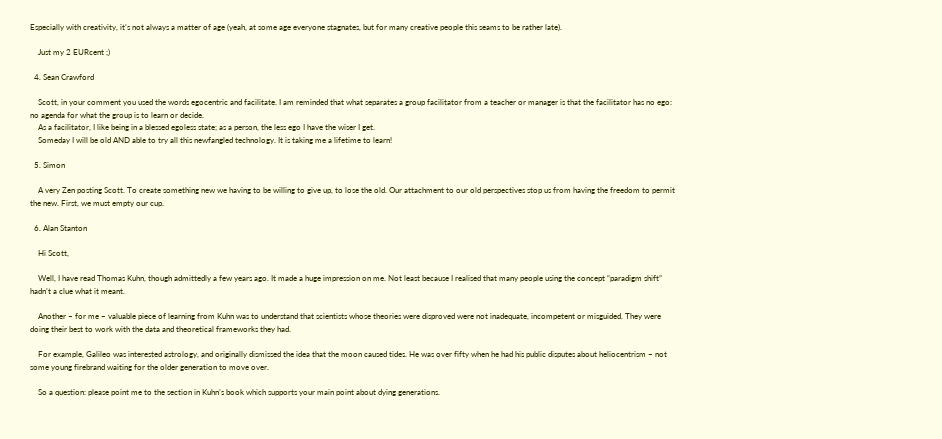Especially with creativity, it’s not always a matter of age (yeah, at some age everyone stagnates, but for many creative people this seams to be rather late).

    Just my 2 EURcent ;)

  4. Sean Crawford

    Scott, in your comment you used the words egocentric and facilitate. I am reminded that what separates a group facilitator from a teacher or manager is that the facilitator has no ego: no agenda for what the group is to learn or decide.
    As a facilitator, I like being in a blessed egoless state; as a person, the less ego I have the wiser I get.
    Someday I will be old AND able to try all this newfangled technology. It is taking me a lifetime to learn!

  5. Simon

    A very Zen posting Scott. To create something new we having to be willing to give up, to lose the old. Our attachment to our old perspectives stop us from having the freedom to permit the new. First, we must empty our cup.

  6. Alan Stanton

    Hi Scott,

    Well, I have read Thomas Kuhn, though admittedly a few years ago. It made a huge impression on me. Not least because I realised that many people using the concept “paradigm shift” hadn’t a clue what it meant.

    Another – for me – valuable piece of learning from Kuhn was to understand that scientists whose theories were disproved were not inadequate, incompetent or misguided. They were doing their best to work with the data and theoretical frameworks they had.

    For example, Galileo was interested astrology, and originally dismissed the idea that the moon caused tides. He was over fifty when he had his public disputes about heliocentrism – not some young firebrand waiting for the older generation to move over.

    So a question: please point me to the section in Kuhn’s book which supports your main point about dying generations.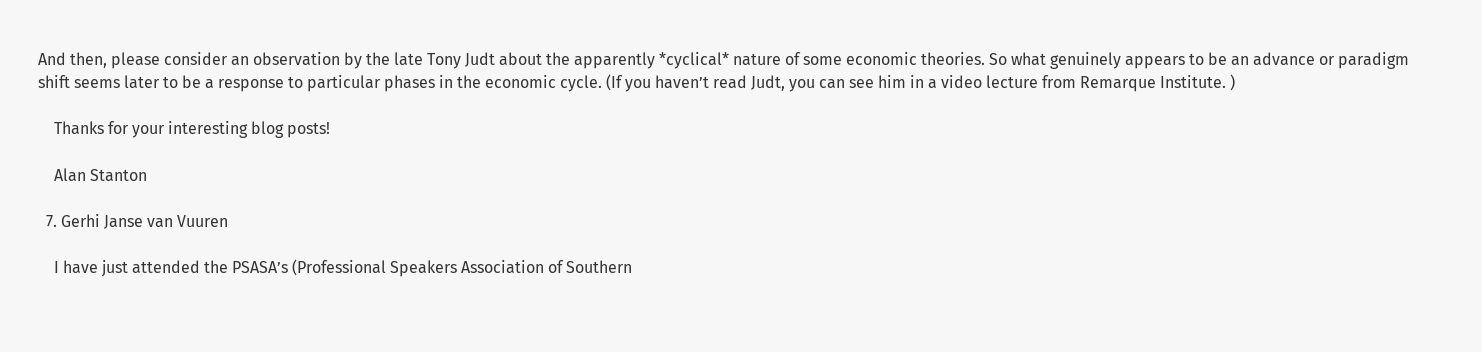And then, please consider an observation by the late Tony Judt about the apparently *cyclical* nature of some economic theories. So what genuinely appears to be an advance or paradigm shift seems later to be a response to particular phases in the economic cycle. (If you haven’t read Judt, you can see him in a video lecture from Remarque Institute. )

    Thanks for your interesting blog posts!

    Alan Stanton

  7. Gerhi Janse van Vuuren

    I have just attended the PSASA’s (Professional Speakers Association of Southern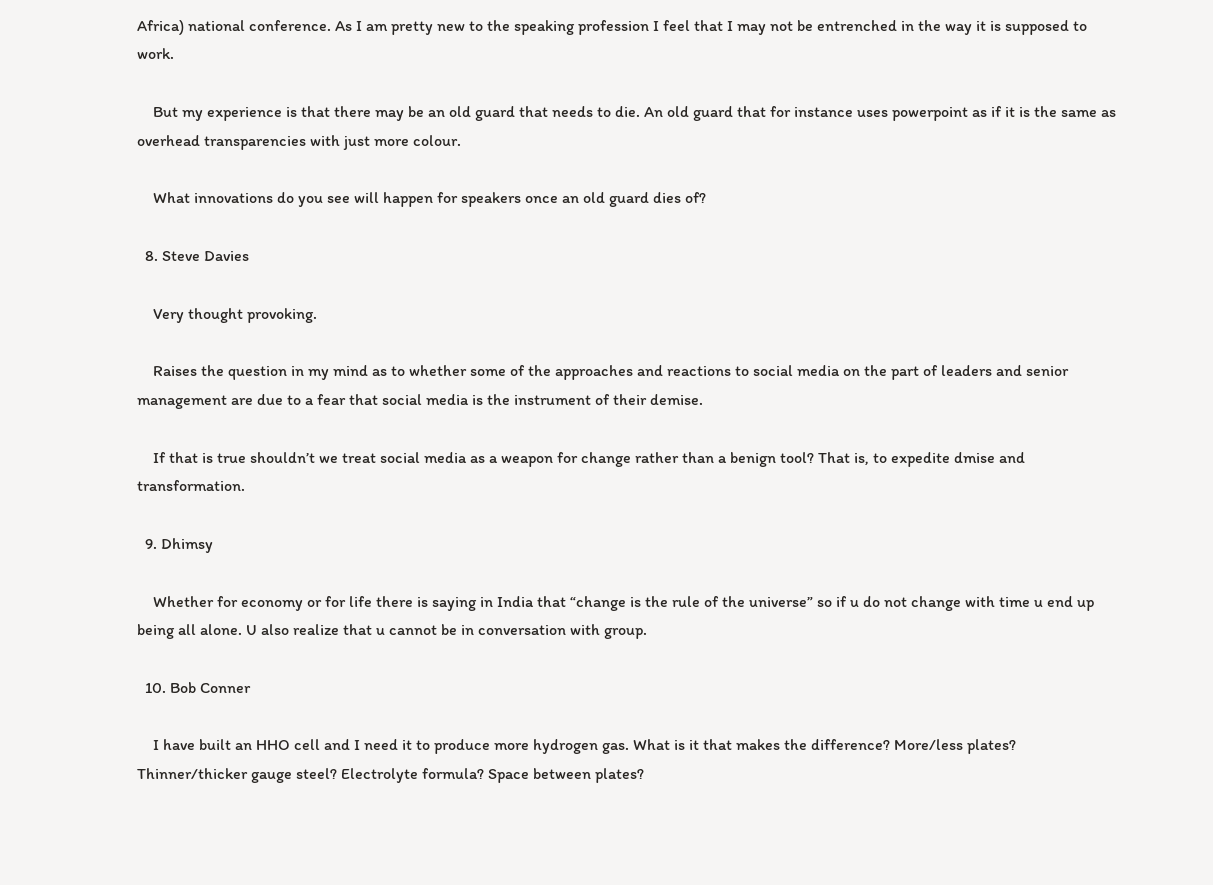Africa) national conference. As I am pretty new to the speaking profession I feel that I may not be entrenched in the way it is supposed to work.

    But my experience is that there may be an old guard that needs to die. An old guard that for instance uses powerpoint as if it is the same as overhead transparencies with just more colour.

    What innovations do you see will happen for speakers once an old guard dies of?

  8. Steve Davies

    Very thought provoking.

    Raises the question in my mind as to whether some of the approaches and reactions to social media on the part of leaders and senior management are due to a fear that social media is the instrument of their demise.

    If that is true shouldn’t we treat social media as a weapon for change rather than a benign tool? That is, to expedite dmise and transformation.

  9. Dhimsy

    Whether for economy or for life there is saying in India that “change is the rule of the universe” so if u do not change with time u end up being all alone. U also realize that u cannot be in conversation with group.

  10. Bob Conner

    I have built an HHO cell and I need it to produce more hydrogen gas. What is it that makes the difference? More/less plates? Thinner/thicker gauge steel? Electrolyte formula? Space between plates?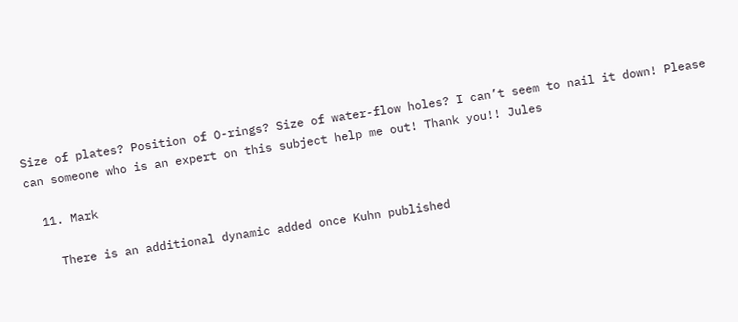Size of plates? Position of O-rings? Size of water-flow holes? I can’t seem to nail it down! Please can someone who is an expert on this subject help me out! Thank you!! Jules

  11. Mark

    There is an additional dynamic added once Kuhn published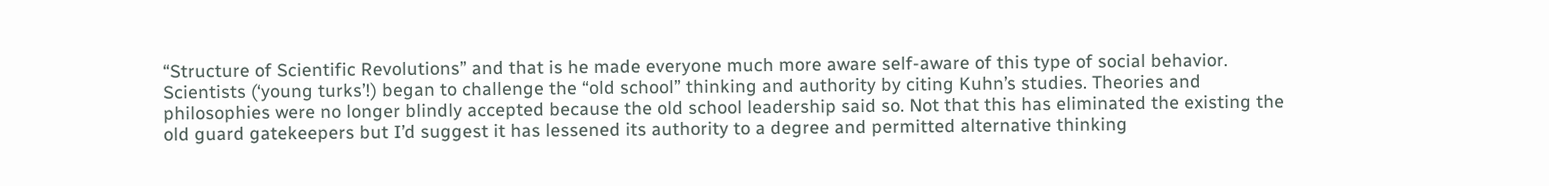“Structure of Scientific Revolutions” and that is he made everyone much more aware self-aware of this type of social behavior. Scientists (‘young turks’!) began to challenge the “old school” thinking and authority by citing Kuhn’s studies. Theories and philosophies were no longer blindly accepted because the old school leadership said so. Not that this has eliminated the existing the old guard gatekeepers but I’d suggest it has lessened its authority to a degree and permitted alternative thinking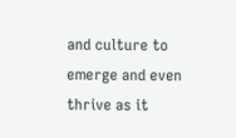and culture to emerge and even thrive as it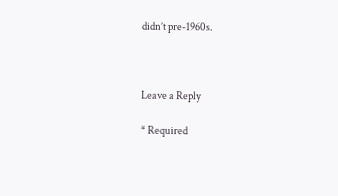didn’t pre-1960s.



Leave a Reply

* Required